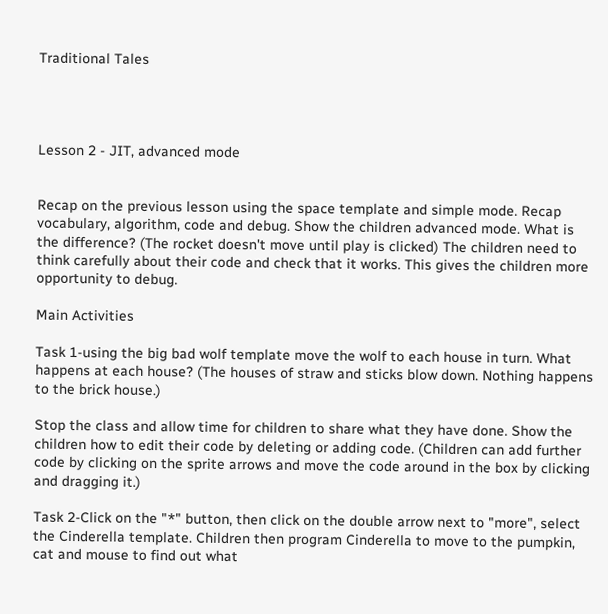Traditional Tales




Lesson 2 - JIT, advanced mode


Recap on the previous lesson using the space template and simple mode. Recap vocabulary, algorithm, code and debug. Show the children advanced mode. What is the difference? (The rocket doesn't move until play is clicked) The children need to think carefully about their code and check that it works. This gives the children more opportunity to debug.

Main Activities

Task 1-using the big bad wolf template move the wolf to each house in turn. What happens at each house? (The houses of straw and sticks blow down. Nothing happens to the brick house.)

Stop the class and allow time for children to share what they have done. Show the children how to edit their code by deleting or adding code. (Children can add further code by clicking on the sprite arrows and move the code around in the box by clicking and dragging it.)

Task 2-Click on the "*" button, then click on the double arrow next to "more", select the Cinderella template. Children then program Cinderella to move to the pumpkin, cat and mouse to find out what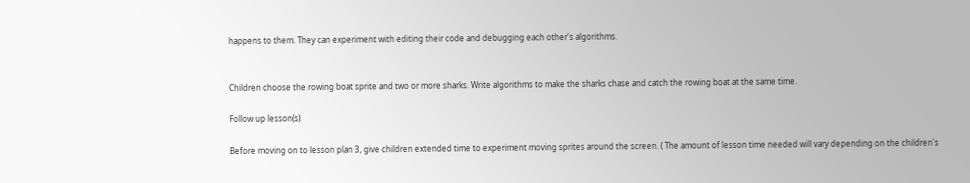happens to them. They can experiment with editing their code and debugging each other's algorithms.


Children choose the rowing boat sprite and two or more sharks. Write algorithms to make the sharks chase and catch the rowing boat at the same time.

Follow up lesson(s)

Before moving on to lesson plan 3, give children extended time to experiment moving sprites around the screen. ( The amount of lesson time needed will vary depending on the children's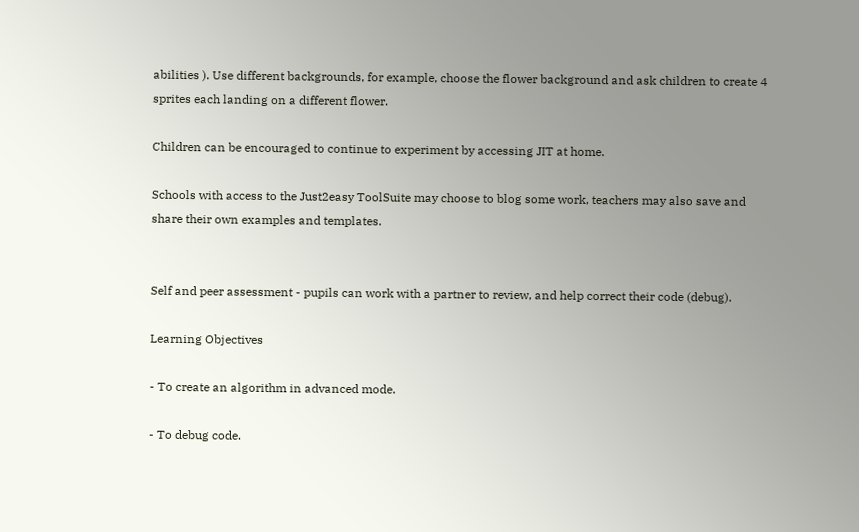abilities ). Use different backgrounds, for example, choose the flower background and ask children to create 4 sprites each landing on a different flower.

Children can be encouraged to continue to experiment by accessing JIT at home.

Schools with access to the Just2easy ToolSuite may choose to blog some work, teachers may also save and share their own examples and templates.


Self and peer assessment - pupils can work with a partner to review, and help correct their code (debug).

Learning Objectives

- To create an algorithm in advanced mode.

- To debug code.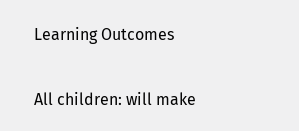Learning Outcomes

All children: will make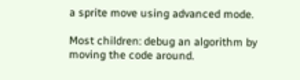a sprite move using advanced mode.

Most children: debug an algorithm by moving the code around.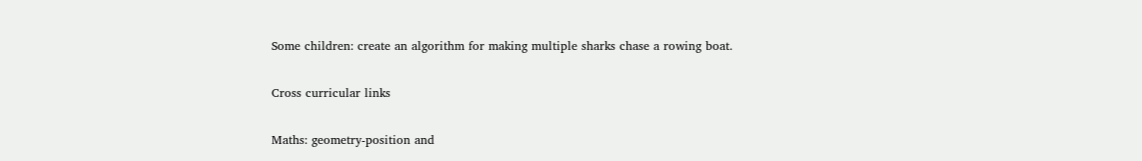Some children: create an algorithm for making multiple sharks chase a rowing boat.

Cross curricular links

Maths: geometry-position and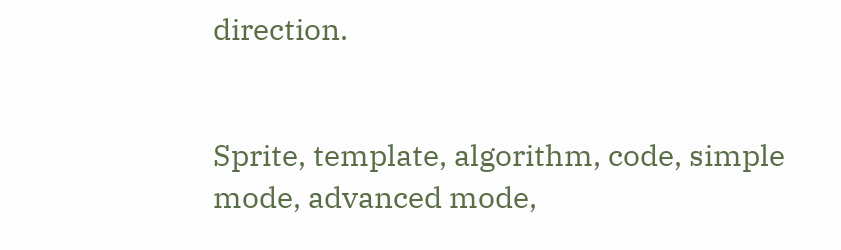direction.


Sprite, template, algorithm, code, simple mode, advanced mode,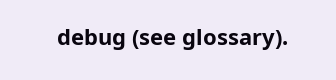debug (see glossary).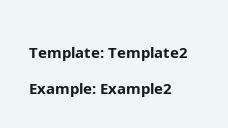Template: Template2

Example: Example2